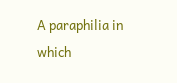A paraphilia in which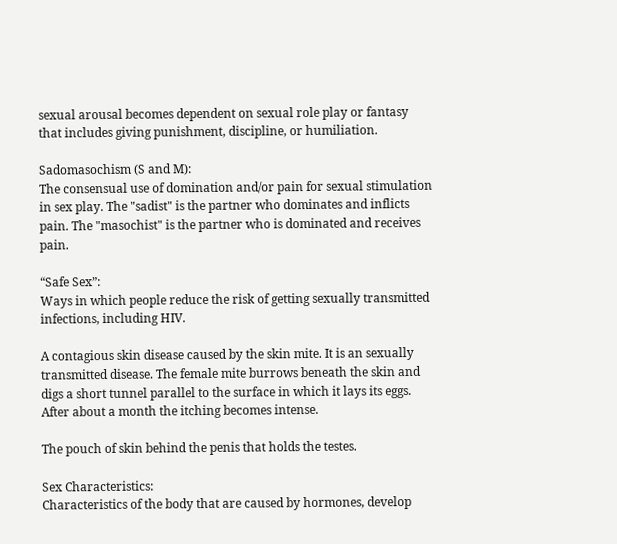sexual arousal becomes dependent on sexual role play or fantasy that includes giving punishment, discipline, or humiliation.

Sadomasochism (S and M):
The consensual use of domination and/or pain for sexual stimulation in sex play. The "sadist" is the partner who dominates and inflicts pain. The "masochist" is the partner who is dominated and receives pain.

“Safe Sex”:
Ways in which people reduce the risk of getting sexually transmitted infections, including HIV.

A contagious skin disease caused by the skin mite. It is an sexually transmitted disease. The female mite burrows beneath the skin and digs a short tunnel parallel to the surface in which it lays its eggs. After about a month the itching becomes intense.

The pouch of skin behind the penis that holds the testes.

Sex Characteristics:
Characteristics of the body that are caused by hormones, develop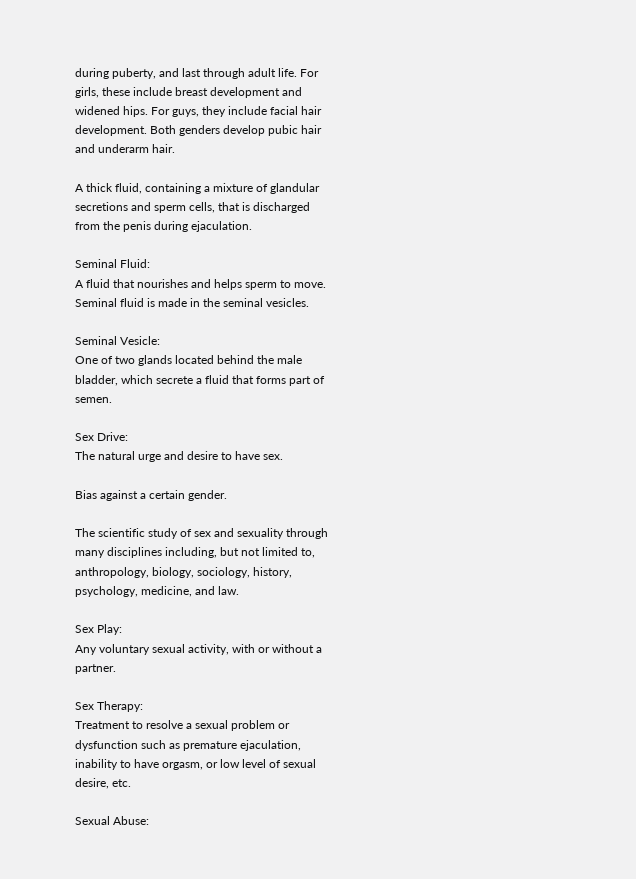during puberty, and last through adult life. For girls, these include breast development and widened hips. For guys, they include facial hair development. Both genders develop pubic hair and underarm hair.

A thick fluid, containing a mixture of glandular secretions and sperm cells, that is discharged from the penis during ejaculation.

Seminal Fluid:
A fluid that nourishes and helps sperm to move. Seminal fluid is made in the seminal vesicles.

Seminal Vesicle:
One of two glands located behind the male bladder, which secrete a fluid that forms part of semen.

Sex Drive:
The natural urge and desire to have sex.

Bias against a certain gender.

The scientific study of sex and sexuality through many disciplines including, but not limited to, anthropology, biology, sociology, history, psychology, medicine, and law.

Sex Play:
Any voluntary sexual activity, with or without a partner.

Sex Therapy:
Treatment to resolve a sexual problem or dysfunction such as premature ejaculation, inability to have orgasm, or low level of sexual desire, etc.

Sexual Abuse: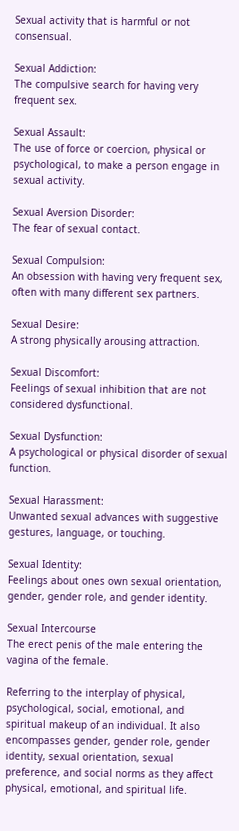Sexual activity that is harmful or not consensual.

Sexual Addiction:
The compulsive search for having very frequent sex.

Sexual Assault:
The use of force or coercion, physical or psychological, to make a person engage in sexual activity.

Sexual Aversion Disorder:
The fear of sexual contact.

Sexual Compulsion:
An obsession with having very frequent sex, often with many different sex partners.

Sexual Desire:
A strong physically arousing attraction.

Sexual Discomfort:
Feelings of sexual inhibition that are not considered dysfunctional.

Sexual Dysfunction:
A psychological or physical disorder of sexual function.

Sexual Harassment:
Unwanted sexual advances with suggestive gestures, language, or touching.

Sexual Identity:
Feelings about ones own sexual orientation, gender, gender role, and gender identity.

Sexual Intercourse
The erect penis of the male entering the vagina of the female.

Referring to the interplay of physical, psychological, social, emotional, and spiritual makeup of an individual. It also encompasses gender, gender role, gender identity, sexual orientation, sexual preference, and social norms as they affect physical, emotional, and spiritual life.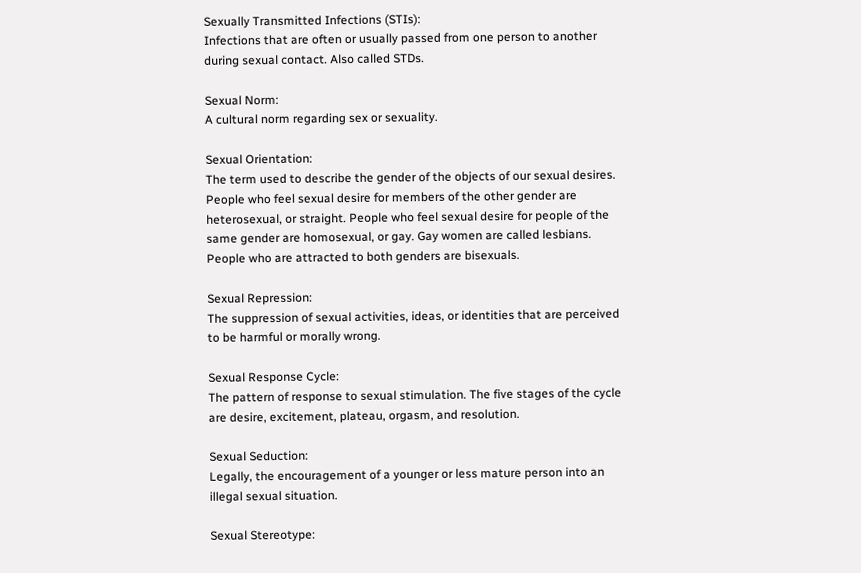Sexually Transmitted Infections (STIs):
Infections that are often or usually passed from one person to another during sexual contact. Also called STDs.

Sexual Norm:
A cultural norm regarding sex or sexuality.

Sexual Orientation:
The term used to describe the gender of the objects of our sexual desires. People who feel sexual desire for members of the other gender are heterosexual, or straight. People who feel sexual desire for people of the same gender are homosexual, or gay. Gay women are called lesbians. People who are attracted to both genders are bisexuals.

Sexual Repression:
The suppression of sexual activities, ideas, or identities that are perceived to be harmful or morally wrong.

Sexual Response Cycle:
The pattern of response to sexual stimulation. The five stages of the cycle are desire, excitement, plateau, orgasm, and resolution.

Sexual Seduction:
Legally, the encouragement of a younger or less mature person into an illegal sexual situation.

Sexual Stereotype: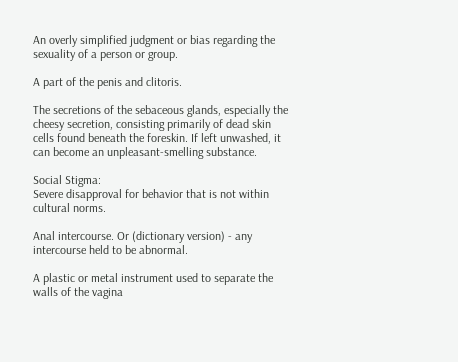An overly simplified judgment or bias regarding the sexuality of a person or group.

A part of the penis and clitoris.

The secretions of the sebaceous glands, especially the cheesy secretion, consisting primarily of dead skin cells found beneath the foreskin. If left unwashed, it can become an unpleasant-smelling substance.

Social Stigma:
Severe disapproval for behavior that is not within cultural norms.

Anal intercourse. Or (dictionary version) - any intercourse held to be abnormal.

A plastic or metal instrument used to separate the walls of the vagina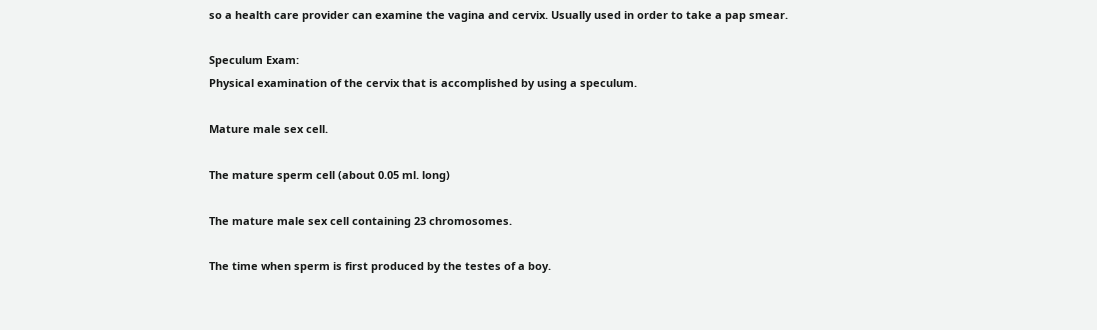so a health care provider can examine the vagina and cervix. Usually used in order to take a pap smear.

Speculum Exam:
Physical examination of the cervix that is accomplished by using a speculum.

Mature male sex cell.

The mature sperm cell (about 0.05 ml. long)

The mature male sex cell containing 23 chromosomes.

The time when sperm is first produced by the testes of a boy.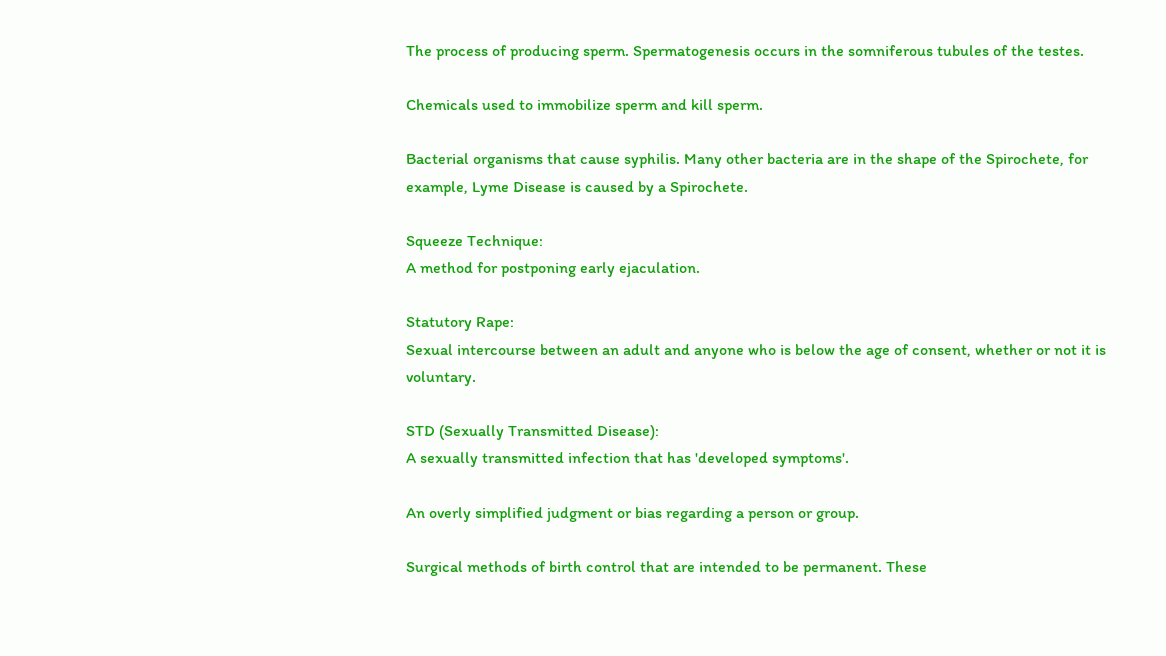The process of producing sperm. Spermatogenesis occurs in the somniferous tubules of the testes.

Chemicals used to immobilize sperm and kill sperm.

Bacterial organisms that cause syphilis. Many other bacteria are in the shape of the Spirochete, for example, Lyme Disease is caused by a Spirochete.

Squeeze Technique:
A method for postponing early ejaculation.

Statutory Rape:
Sexual intercourse between an adult and anyone who is below the age of consent, whether or not it is voluntary.

STD (Sexually Transmitted Disease):
A sexually transmitted infection that has 'developed symptoms'.

An overly simplified judgment or bias regarding a person or group.

Surgical methods of birth control that are intended to be permanent. These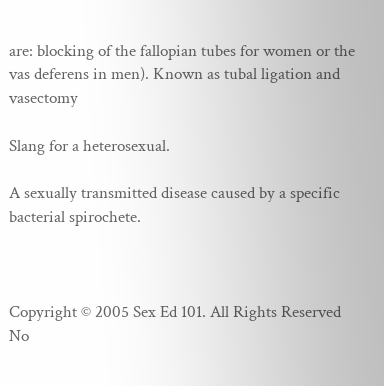are: blocking of the fallopian tubes for women or the vas deferens in men). Known as tubal ligation and vasectomy

Slang for a heterosexual.

A sexually transmitted disease caused by a specific bacterial spirochete.



Copyright © 2005 Sex Ed 101. All Rights Reserved
No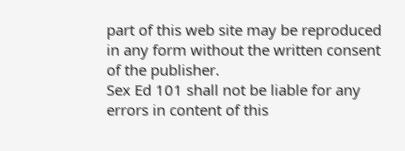part of this web site may be reproduced in any form without the written consent of the publisher.
Sex Ed 101 shall not be liable for any errors in content of this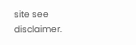site see disclaimer.